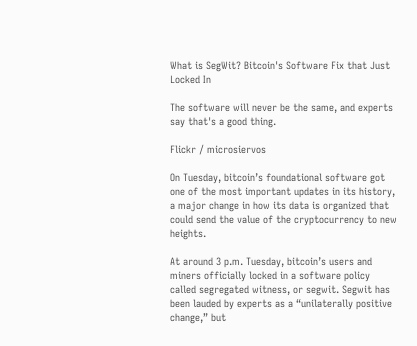What is SegWit? Bitcoin's Software Fix that Just Locked In

The software will never be the same, and experts say that's a good thing.

Flickr / microsiervos

On Tuesday, bitcoin’s foundational software got one of the most important updates in its history, a major change in how its data is organized that could send the value of the cryptocurrency to new heights.

At around 3 p.m. Tuesday, bitcoin’s users and miners officially locked in a software policy called segregated witness, or segwit. Segwit has been lauded by experts as a “unilaterally positive change,” but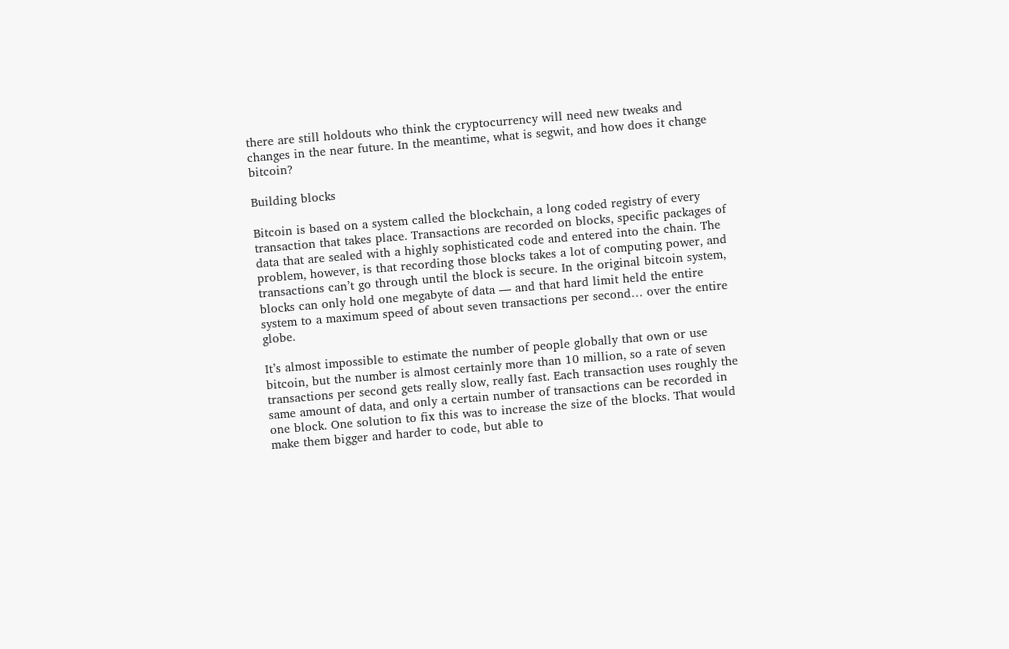there are still holdouts who think the cryptocurrency will need new tweaks and changes in the near future. In the meantime, what is segwit, and how does it change bitcoin?

Building blocks

Bitcoin is based on a system called the blockchain, a long coded registry of every transaction that takes place. Transactions are recorded on blocks, specific packages of data that are sealed with a highly sophisticated code and entered into the chain. The problem, however, is that recording those blocks takes a lot of computing power, and transactions can’t go through until the block is secure. In the original bitcoin system, blocks can only hold one megabyte of data — and that hard limit held the entire system to a maximum speed of about seven transactions per second… over the entire globe.

It’s almost impossible to estimate the number of people globally that own or use bitcoin, but the number is almost certainly more than 10 million, so a rate of seven transactions per second gets really slow, really fast. Each transaction uses roughly the same amount of data, and only a certain number of transactions can be recorded in one block. One solution to fix this was to increase the size of the blocks. That would make them bigger and harder to code, but able to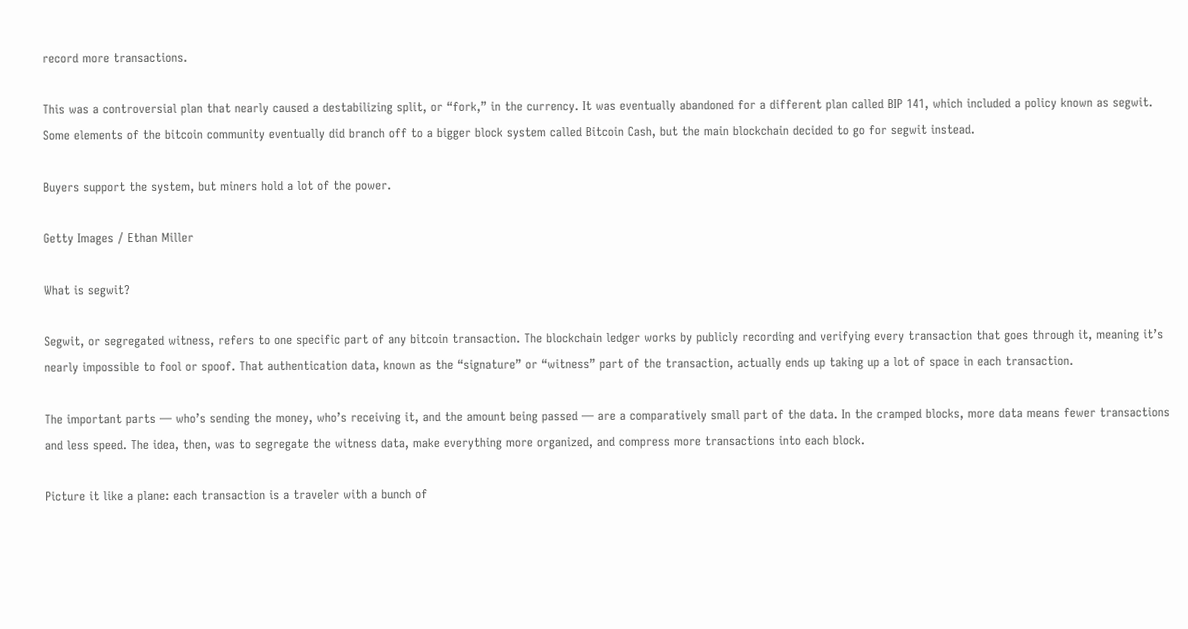record more transactions.

This was a controversial plan that nearly caused a destabilizing split, or “fork,” in the currency. It was eventually abandoned for a different plan called BIP 141, which included a policy known as segwit. Some elements of the bitcoin community eventually did branch off to a bigger block system called Bitcoin Cash, but the main blockchain decided to go for segwit instead.

Buyers support the system, but miners hold a lot of the power.

Getty Images / Ethan Miller

What is segwit?

Segwit, or segregated witness, refers to one specific part of any bitcoin transaction. The blockchain ledger works by publicly recording and verifying every transaction that goes through it, meaning it’s nearly impossible to fool or spoof. That authentication data, known as the “signature” or “witness” part of the transaction, actually ends up taking up a lot of space in each transaction.

The important parts — who’s sending the money, who’s receiving it, and the amount being passed — are a comparatively small part of the data. In the cramped blocks, more data means fewer transactions and less speed. The idea, then, was to segregate the witness data, make everything more organized, and compress more transactions into each block.

Picture it like a plane: each transaction is a traveler with a bunch of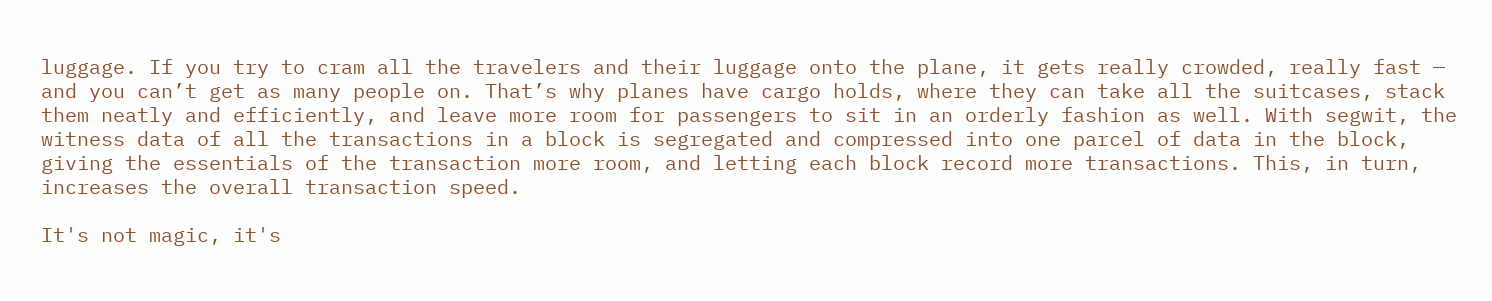luggage. If you try to cram all the travelers and their luggage onto the plane, it gets really crowded, really fast — and you can’t get as many people on. That’s why planes have cargo holds, where they can take all the suitcases, stack them neatly and efficiently, and leave more room for passengers to sit in an orderly fashion as well. With segwit, the witness data of all the transactions in a block is segregated and compressed into one parcel of data in the block, giving the essentials of the transaction more room, and letting each block record more transactions. This, in turn, increases the overall transaction speed.

It's not magic, it's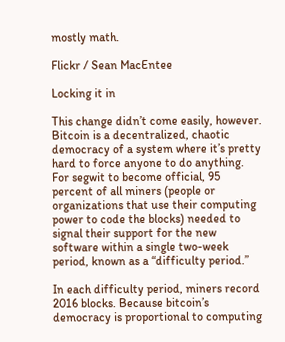mostly math.

Flickr / Sean MacEntee

Locking it in

This change didn’t come easily, however. Bitcoin is a decentralized, chaotic democracy of a system where it’s pretty hard to force anyone to do anything. For segwit to become official, 95 percent of all miners (people or organizations that use their computing power to code the blocks) needed to signal their support for the new software within a single two-week period, known as a “difficulty period.”

In each difficulty period, miners record 2016 blocks. Because bitcoin’s democracy is proportional to computing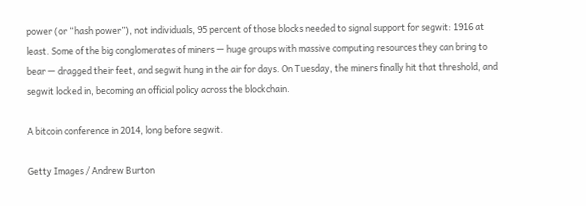power (or “hash power”), not individuals, 95 percent of those blocks needed to signal support for segwit: 1916 at least. Some of the big conglomerates of miners — huge groups with massive computing resources they can bring to bear — dragged their feet, and segwit hung in the air for days. On Tuesday, the miners finally hit that threshold, and segwit locked in, becoming an official policy across the blockchain.

A bitcoin conference in 2014, long before segwit.

Getty Images / Andrew Burton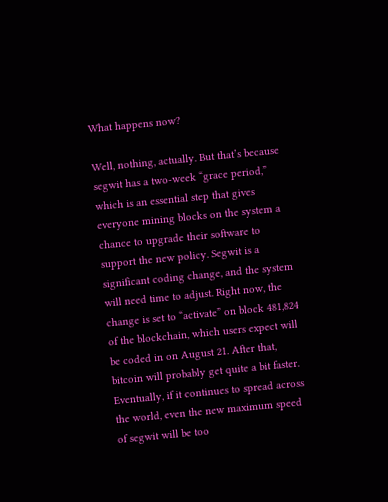What happens now?

Well, nothing, actually. But that’s because segwit has a two-week “grace period,” which is an essential step that gives everyone mining blocks on the system a chance to upgrade their software to support the new policy. Segwit is a significant coding change, and the system will need time to adjust. Right now, the change is set to “activate” on block 481,824 of the blockchain, which users expect will be coded in on August 21. After that, bitcoin will probably get quite a bit faster. Eventually, if it continues to spread across the world, even the new maximum speed of segwit will be too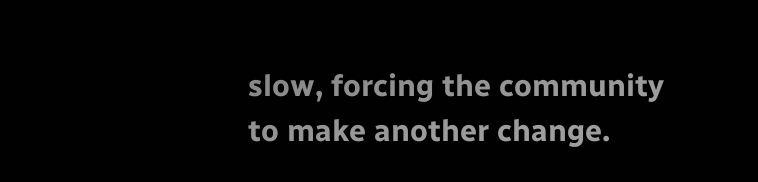slow, forcing the community to make another change.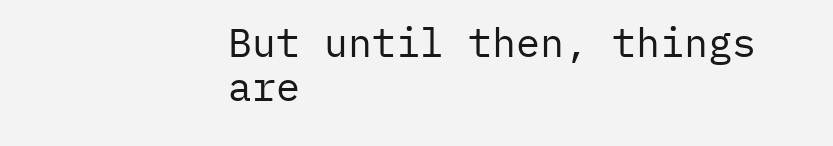But until then, things are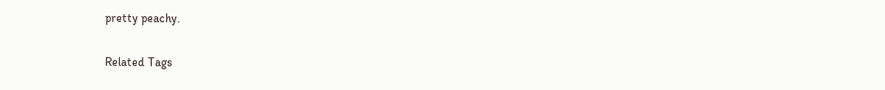pretty peachy.

Related Tags